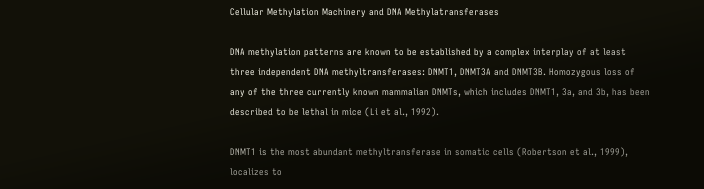Cellular Methylation Machinery and DNA Methylatransferases

DNA methylation patterns are known to be established by a complex interplay of at least three independent DNA methyltransferases: DNMT1, DNMT3A and DNMT3B. Homozygous loss of any of the three currently known mammalian DNMTs, which includes DNMT1, 3a, and 3b, has been described to be lethal in mice (Li et al., 1992).

DNMT1 is the most abundant methyltransferase in somatic cells (Robertson et al., 1999), localizes to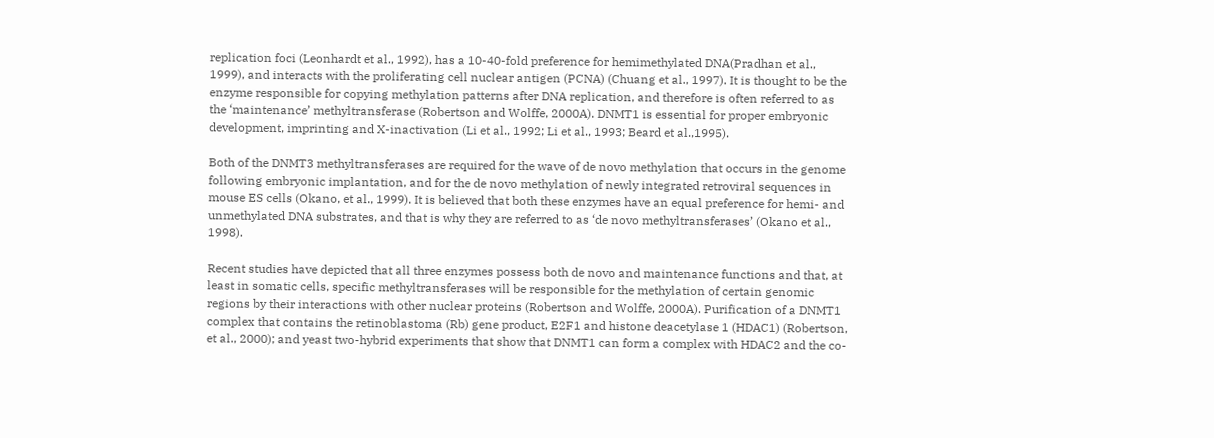replication foci (Leonhardt et al., 1992), has a 10-40-fold preference for hemimethylated DNA(Pradhan et al., 1999), and interacts with the proliferating cell nuclear antigen (PCNA) (Chuang et al., 1997). It is thought to be the enzyme responsible for copying methylation patterns after DNA replication, and therefore is often referred to as the ‘maintenance’ methyltransferase (Robertson and Wolffe, 2000A). DNMT1 is essential for proper embryonic development, imprinting and X-inactivation (Li et al., 1992; Li et al., 1993; Beard et al.,1995).

Both of the DNMT3 methyltransferases are required for the wave of de novo methylation that occurs in the genome following embryonic implantation, and for the de novo methylation of newly integrated retroviral sequences in mouse ES cells (Okano, et al., 1999). It is believed that both these enzymes have an equal preference for hemi- and unmethylated DNA substrates, and that is why they are referred to as ‘de novo methyltransferases’ (Okano et al., 1998).

Recent studies have depicted that all three enzymes possess both de novo and maintenance functions and that, at least in somatic cells, specific methyltransferases will be responsible for the methylation of certain genomic regions by their interactions with other nuclear proteins (Robertson and Wolffe, 2000A). Purification of a DNMT1 complex that contains the retinoblastoma (Rb) gene product, E2F1 and histone deacetylase 1 (HDAC1) (Robertson, et al., 2000); and yeast two-hybrid experiments that show that DNMT1 can form a complex with HDAC2 and the co-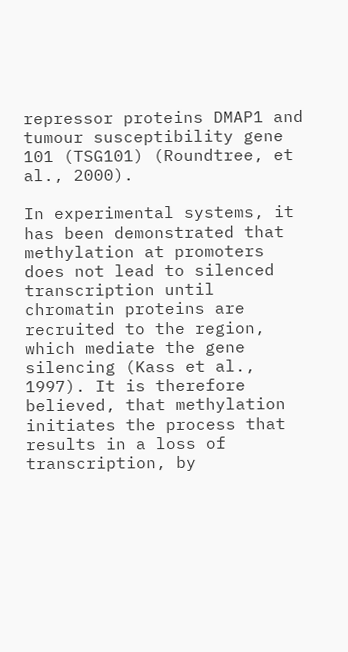repressor proteins DMAP1 and tumour susceptibility gene 101 (TSG101) (Roundtree, et al., 2000).

In experimental systems, it has been demonstrated that methylation at promoters does not lead to silenced transcription until chromatin proteins are recruited to the region, which mediate the gene silencing (Kass et al., 1997). It is therefore believed, that methylation initiates the process that results in a loss of transcription, by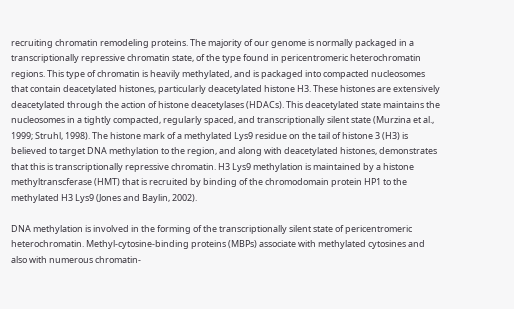recruiting chromatin remodeling proteins. The majority of our genome is normally packaged in a transcriptionally repressive chromatin state, of the type found in pericentromeric heterochromatin regions. This type of chromatin is heavily methylated, and is packaged into compacted nucleosomes that contain deacetylated histones, particularly deacetylated histone H3. These histones are extensively deacetylated through the action of histone deacetylases (HDACs). This deacetylated state maintains the nucleosomes in a tightly compacted, regularly spaced, and transcriptionally silent state (Murzina et al., 1999; Struhl, 1998). The histone mark of a methylated Lys9 residue on the tail of histone 3 (H3) is believed to target DNA methylation to the region, and along with deacetylated histones, demonstrates that this is transcriptionally repressive chromatin. H3 Lys9 methylation is maintained by a histone methyltranscferase (HMT) that is recruited by binding of the chromodomain protein HP1 to the methylated H3 Lys9 (Jones and Baylin, 2002).

DNA methylation is involved in the forming of the transcriptionally silent state of pericentromeric heterochromatin. Methyl-cytosine-binding proteins (MBPs) associate with methylated cytosines and also with numerous chromatin-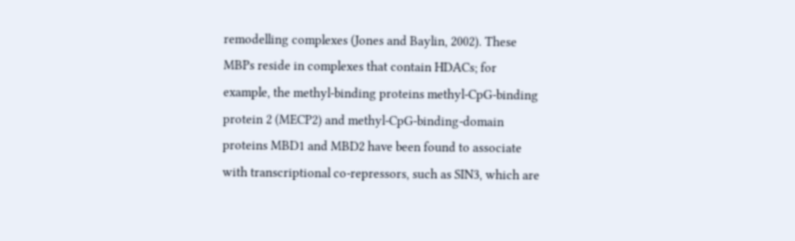remodelling complexes (Jones and Baylin, 2002). These MBPs reside in complexes that contain HDACs; for example, the methyl-binding proteins methyl-CpG-binding protein 2 (MECP2) and methyl-CpG-binding-domain proteins MBD1 and MBD2 have been found to associate with transcriptional co-repressors, such as SIN3, which are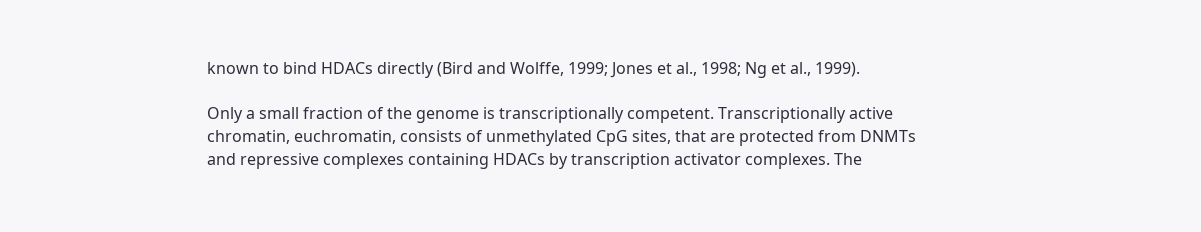known to bind HDACs directly (Bird and Wolffe, 1999; Jones et al., 1998; Ng et al., 1999).

Only a small fraction of the genome is transcriptionally competent. Transcriptionally active chromatin, euchromatin, consists of unmethylated CpG sites, that are protected from DNMTs and repressive complexes containing HDACs by transcription activator complexes. The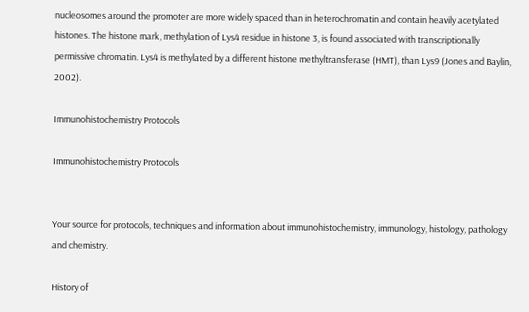nucleosomes around the promoter are more widely spaced than in heterochromatin and contain heavily acetylated histones. The histone mark, methylation of Lys4 residue in histone 3, is found associated with transcriptionally permissive chromatin. Lys4 is methylated by a different histone methyltransferase (HMT), than Lys9 (Jones and Baylin, 2002).

Immunohistochemistry Protocols

Immunohistochemistry Protocols


Your source for protocols, techniques and information about immunohistochemistry, immunology, histology, pathology and chemistry.

History of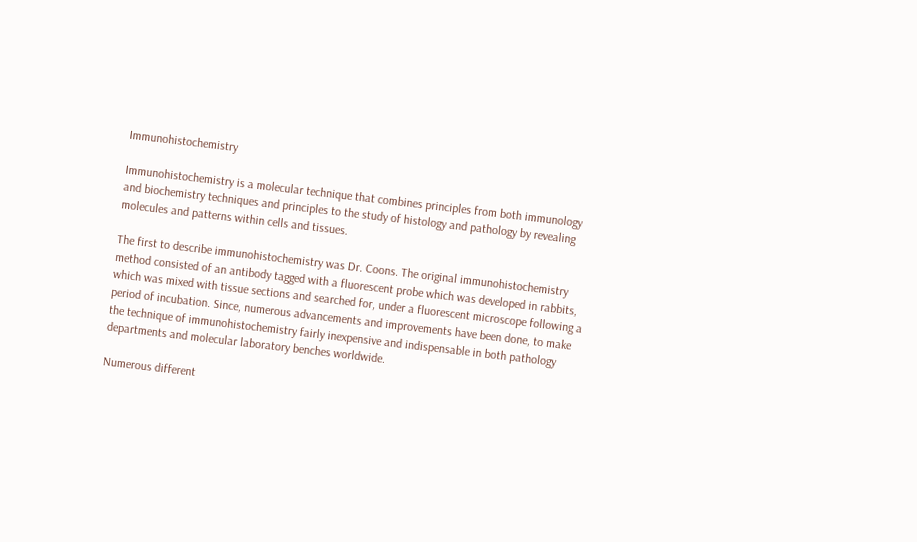Immunohistochemistry

Immunohistochemistry is a molecular technique that combines principles from both immunology and biochemistry techniques and principles to the study of histology and pathology by revealing molecules and patterns within cells and tissues.

The first to describe immunohistochemistry was Dr. Coons. The original immunohistochemistry method consisted of an antibody tagged with a fluorescent probe which was developed in rabbits, which was mixed with tissue sections and searched for, under a fluorescent microscope following a period of incubation. Since, numerous advancements and improvements have been done, to make the technique of immunohistochemistry fairly inexpensive and indispensable in both pathology departments and molecular laboratory benches worldwide.

Numerous different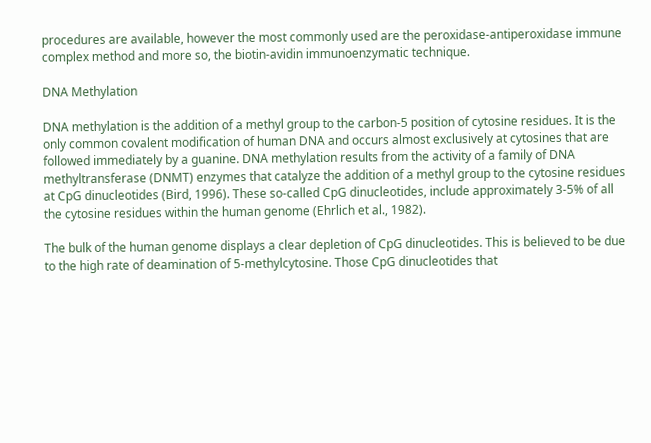procedures are available, however the most commonly used are the peroxidase-antiperoxidase immune complex method and more so, the biotin-avidin immunoenzymatic technique.

DNA Methylation

DNA methylation is the addition of a methyl group to the carbon-5 position of cytosine residues. It is the only common covalent modification of human DNA and occurs almost exclusively at cytosines that are followed immediately by a guanine. DNA methylation results from the activity of a family of DNA methyltransferase (DNMT) enzymes that catalyze the addition of a methyl group to the cytosine residues at CpG dinucleotides (Bird, 1996). These so-called CpG dinucleotides, include approximately 3-5% of all the cytosine residues within the human genome (Ehrlich et al., 1982).

The bulk of the human genome displays a clear depletion of CpG dinucleotides. This is believed to be due to the high rate of deamination of 5-methylcytosine. Those CpG dinucleotides that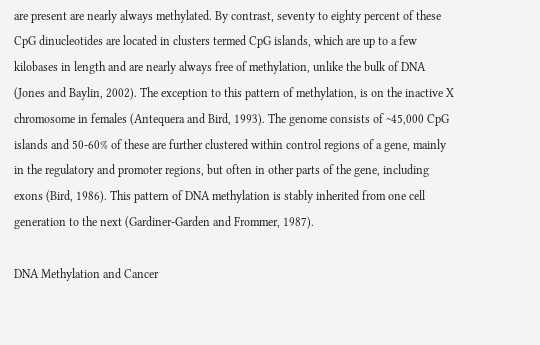are present are nearly always methylated. By contrast, seventy to eighty percent of these CpG dinucleotides are located in clusters termed CpG islands, which are up to a few kilobases in length and are nearly always free of methylation, unlike the bulk of DNA (Jones and Baylin, 2002). The exception to this pattern of methylation, is on the inactive X chromosome in females (Antequera and Bird, 1993). The genome consists of ~45,000 CpG islands and 50-60% of these are further clustered within control regions of a gene, mainly in the regulatory and promoter regions, but often in other parts of the gene, including exons (Bird, 1986). This pattern of DNA methylation is stably inherited from one cell generation to the next (Gardiner-Garden and Frommer, 1987).

DNA Methylation and Cancer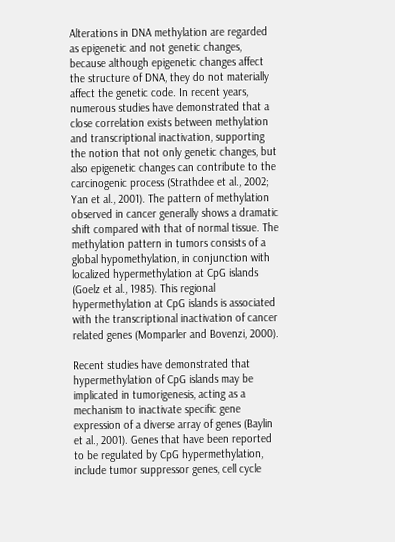Alterations in DNA methylation are regarded as epigenetic and not genetic changes, because although epigenetic changes affect the structure of DNA, they do not materially affect the genetic code. In recent years, numerous studies have demonstrated that a close correlation exists between methylation and transcriptional inactivation, supporting the notion that not only genetic changes, but also epigenetic changes can contribute to the carcinogenic process (Strathdee et al., 2002; Yan et al., 2001). The pattern of methylation observed in cancer generally shows a dramatic shift compared with that of normal tissue. The methylation pattern in tumors consists of a global hypomethylation, in conjunction with localized hypermethylation at CpG islands (Goelz et al., 1985). This regional hypermethylation at CpG islands is associated with the transcriptional inactivation of cancer related genes (Momparler and Bovenzi, 2000).

Recent studies have demonstrated that hypermethylation of CpG islands may be implicated in tumorigenesis, acting as a mechanism to inactivate specific gene expression of a diverse array of genes (Baylin et al., 2001). Genes that have been reported to be regulated by CpG hypermethylation, include tumor suppressor genes, cell cycle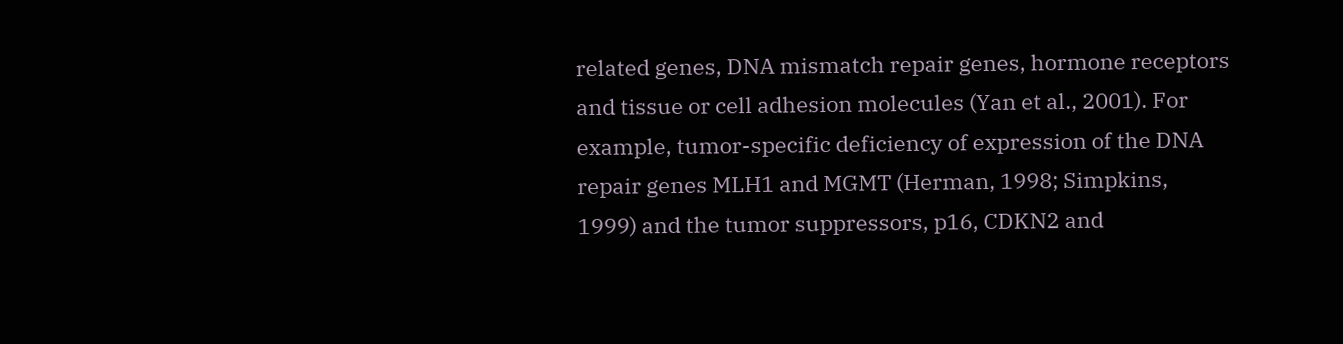related genes, DNA mismatch repair genes, hormone receptors and tissue or cell adhesion molecules (Yan et al., 2001). For example, tumor-specific deficiency of expression of the DNA repair genes MLH1 and MGMT (Herman, 1998; Simpkins, 1999) and the tumor suppressors, p16, CDKN2 and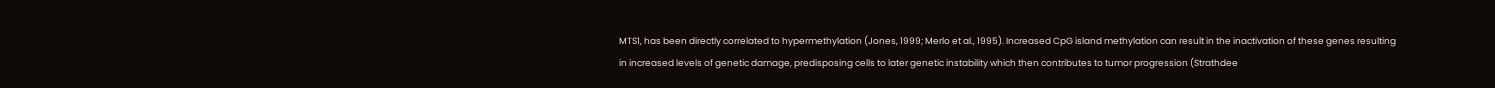MTS1, has been directly correlated to hypermethylation (Jones, 1999; Merlo et al., 1995). Increased CpG island methylation can result in the inactivation of these genes resulting in increased levels of genetic damage, predisposing cells to later genetic instability which then contributes to tumor progression (Strathdee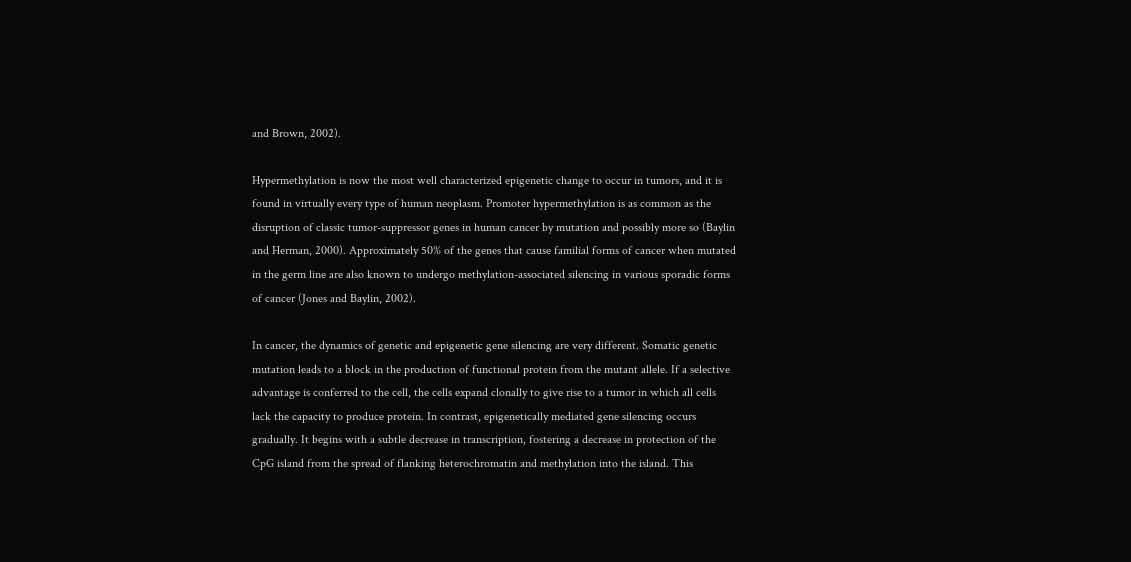and Brown, 2002).

Hypermethylation is now the most well characterized epigenetic change to occur in tumors, and it is found in virtually every type of human neoplasm. Promoter hypermethylation is as common as the disruption of classic tumor-suppressor genes in human cancer by mutation and possibly more so (Baylin and Herman, 2000). Approximately 50% of the genes that cause familial forms of cancer when mutated in the germ line are also known to undergo methylation-associated silencing in various sporadic forms of cancer (Jones and Baylin, 2002).

In cancer, the dynamics of genetic and epigenetic gene silencing are very different. Somatic genetic mutation leads to a block in the production of functional protein from the mutant allele. If a selective advantage is conferred to the cell, the cells expand clonally to give rise to a tumor in which all cells lack the capacity to produce protein. In contrast, epigenetically mediated gene silencing occurs gradually. It begins with a subtle decrease in transcription, fostering a decrease in protection of the CpG island from the spread of flanking heterochromatin and methylation into the island. This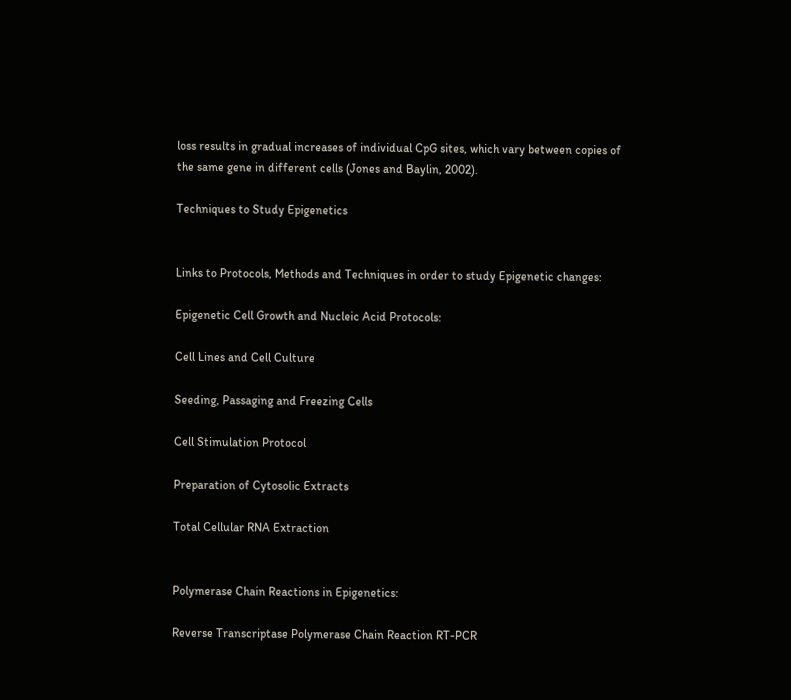loss results in gradual increases of individual CpG sites, which vary between copies of the same gene in different cells (Jones and Baylin, 2002).

Techniques to Study Epigenetics


Links to Protocols, Methods and Techniques in order to study Epigenetic changes:

Epigenetic Cell Growth and Nucleic Acid Protocols:

Cell Lines and Cell Culture

Seeding, Passaging and Freezing Cells

Cell Stimulation Protocol

Preparation of Cytosolic Extracts

Total Cellular RNA Extraction


Polymerase Chain Reactions in Epigenetics:

Reverse Transcriptase Polymerase Chain Reaction RT-PCR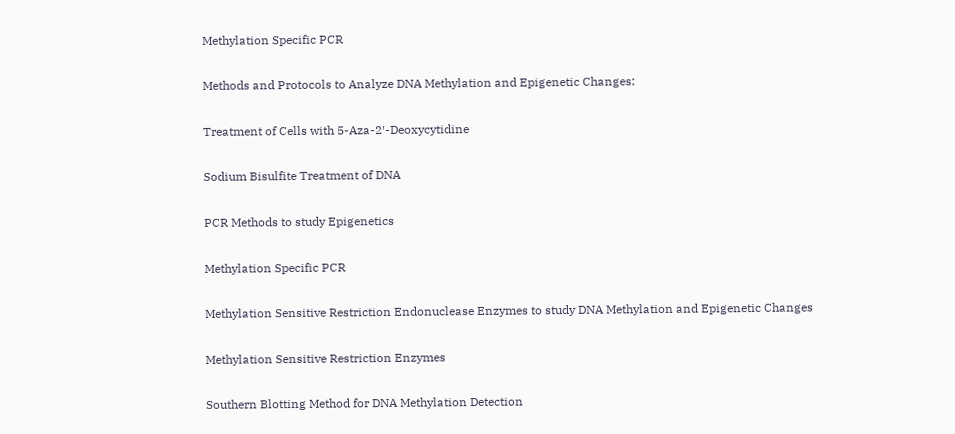Methylation Specific PCR

Methods and Protocols to Analyze DNA Methylation and Epigenetic Changes:

Treatment of Cells with 5-Aza-2′-Deoxycytidine

Sodium Bisulfite Treatment of DNA

PCR Methods to study Epigenetics

Methylation Specific PCR

Methylation Sensitive Restriction Endonuclease Enzymes to study DNA Methylation and Epigenetic Changes

Methylation Sensitive Restriction Enzymes

Southern Blotting Method for DNA Methylation Detection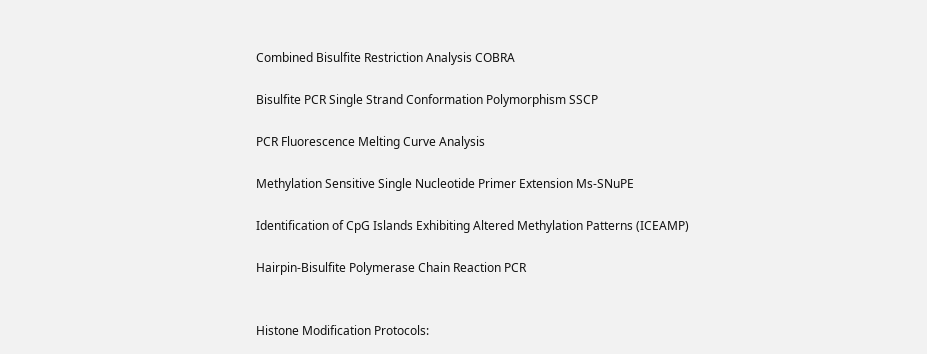Combined Bisulfite Restriction Analysis COBRA

Bisulfite PCR Single Strand Conformation Polymorphism SSCP

PCR Fluorescence Melting Curve Analysis

Methylation Sensitive Single Nucleotide Primer Extension Ms-SNuPE

Identification of CpG Islands Exhibiting Altered Methylation Patterns (ICEAMP)

Hairpin-Bisulfite Polymerase Chain Reaction PCR


Histone Modification Protocols: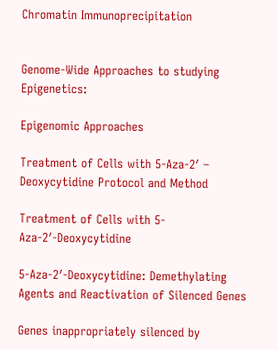Chromatin Immunoprecipitation


Genome-Wide Approaches to studying Epigenetics:

Epigenomic Approaches

Treatment of Cells with 5-Aza-2′ – Deoxycytidine Protocol and Method

Treatment of Cells with 5-Aza-2′-Deoxycytidine

5-Aza-2′-Deoxycytidine: Demethylating Agents and Reactivation of Silenced Genes

Genes inappropriately silenced by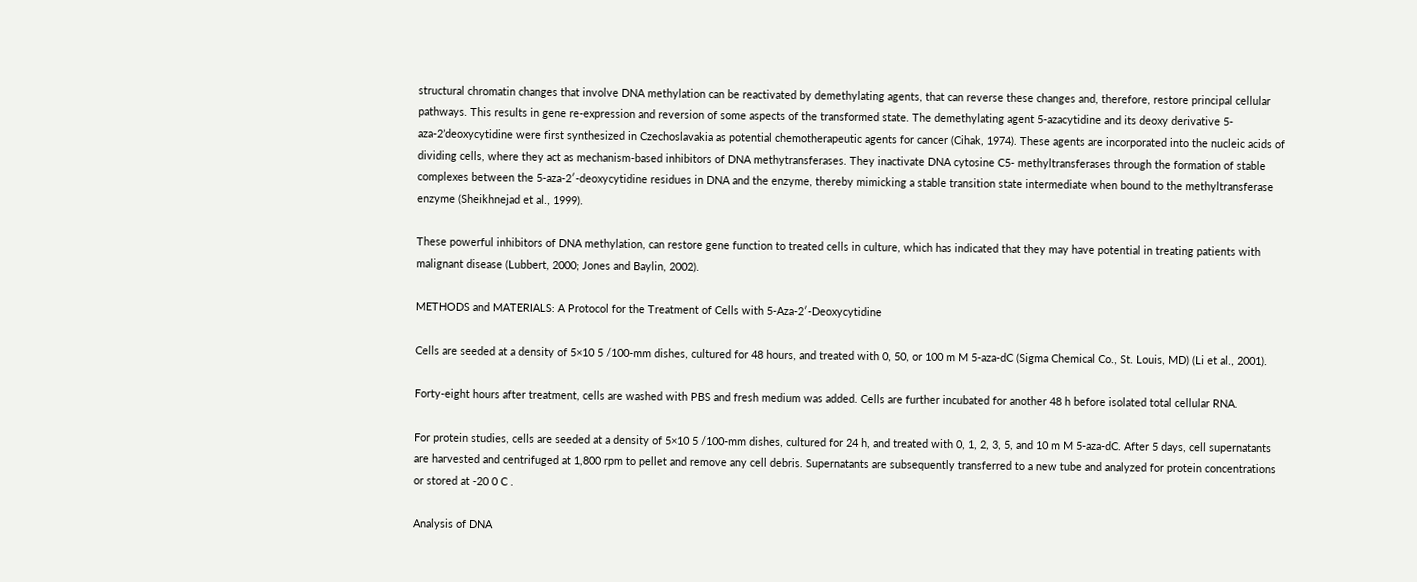structural chromatin changes that involve DNA methylation can be reactivated by demethylating agents, that can reverse these changes and, therefore, restore principal cellular pathways. This results in gene re-expression and reversion of some aspects of the transformed state. The demethylating agent 5-azacytidine and its deoxy derivative 5-aza-2’deoxycytidine were first synthesized in Czechoslavakia as potential chemotherapeutic agents for cancer (Cihak, 1974). These agents are incorporated into the nucleic acids of dividing cells, where they act as mechanism-based inhibitors of DNA methytransferases. They inactivate DNA cytosine C5- methyltransferases through the formation of stable complexes between the 5-aza-2′-deoxycytidine residues in DNA and the enzyme, thereby mimicking a stable transition state intermediate when bound to the methyltransferase enzyme (Sheikhnejad et al., 1999).

These powerful inhibitors of DNA methylation, can restore gene function to treated cells in culture, which has indicated that they may have potential in treating patients with malignant disease (Lubbert, 2000; Jones and Baylin, 2002).

METHODS and MATERIALS: A Protocol for the Treatment of Cells with 5-Aza-2′-Deoxycytidine

Cells are seeded at a density of 5×10 5 /100-mm dishes, cultured for 48 hours, and treated with 0, 50, or 100 m M 5-aza-dC (Sigma Chemical Co., St. Louis, MD) (Li et al., 2001).

Forty-eight hours after treatment, cells are washed with PBS and fresh medium was added. Cells are further incubated for another 48 h before isolated total cellular RNA.

For protein studies, cells are seeded at a density of 5×10 5 /100-mm dishes, cultured for 24 h, and treated with 0, 1, 2, 3, 5, and 10 m M 5-aza-dC. After 5 days, cell supernatants are harvested and centrifuged at 1,800 rpm to pellet and remove any cell debris. Supernatants are subsequently transferred to a new tube and analyzed for protein concentrations or stored at -20 0 C .

Analysis of DNA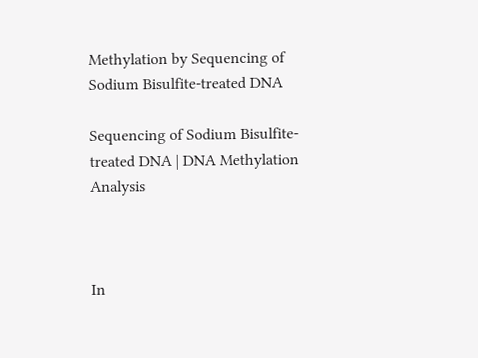Methylation by Sequencing of Sodium Bisulfite-treated DNA

Sequencing of Sodium Bisulfite-treated DNA | DNA Methylation Analysis



In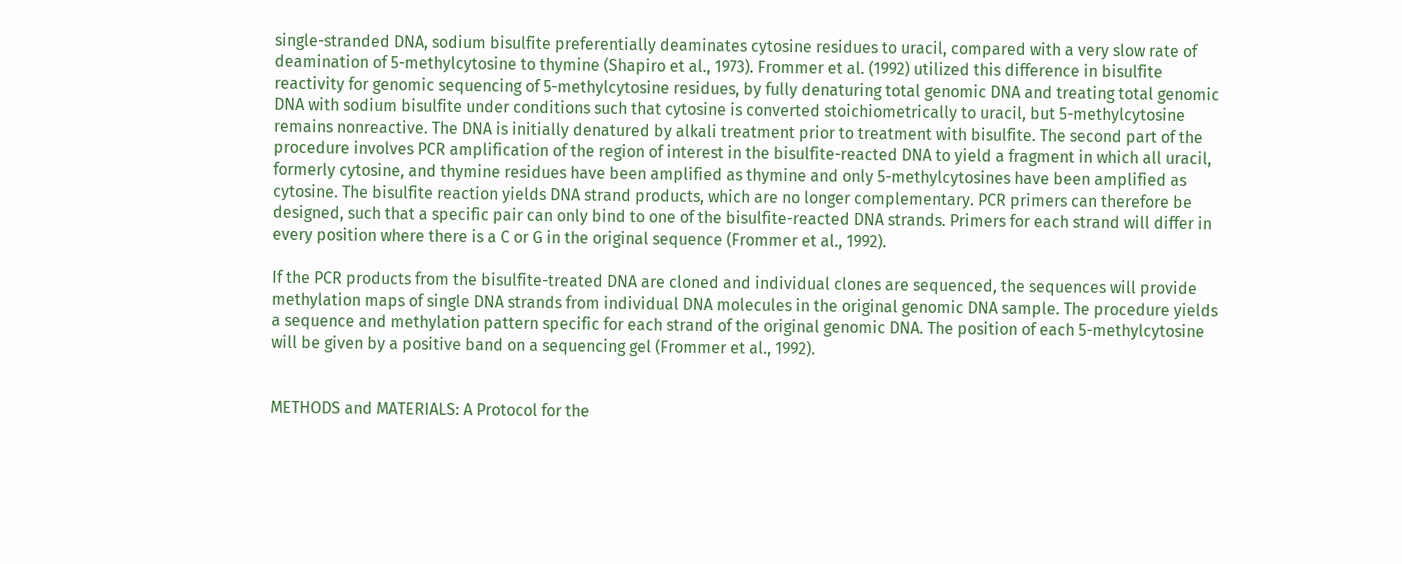single-stranded DNA, sodium bisulfite preferentially deaminates cytosine residues to uracil, compared with a very slow rate of deamination of 5-methylcytosine to thymine (Shapiro et al., 1973). Frommer et al. (1992) utilized this difference in bisulfite reactivity for genomic sequencing of 5-methylcytosine residues, by fully denaturing total genomic DNA and treating total genomic DNA with sodium bisulfite under conditions such that cytosine is converted stoichiometrically to uracil, but 5-methylcytosine remains nonreactive. The DNA is initially denatured by alkali treatment prior to treatment with bisulfite. The second part of the procedure involves PCR amplification of the region of interest in the bisulfite-reacted DNA to yield a fragment in which all uracil, formerly cytosine, and thymine residues have been amplified as thymine and only 5-methylcytosines have been amplified as cytosine. The bisulfite reaction yields DNA strand products, which are no longer complementary. PCR primers can therefore be designed, such that a specific pair can only bind to one of the bisulfite-reacted DNA strands. Primers for each strand will differ in every position where there is a C or G in the original sequence (Frommer et al., 1992).

If the PCR products from the bisulfite-treated DNA are cloned and individual clones are sequenced, the sequences will provide methylation maps of single DNA strands from individual DNA molecules in the original genomic DNA sample. The procedure yields a sequence and methylation pattern specific for each strand of the original genomic DNA. The position of each 5-methylcytosine will be given by a positive band on a sequencing gel (Frommer et al., 1992).


METHODS and MATERIALS: A Protocol for the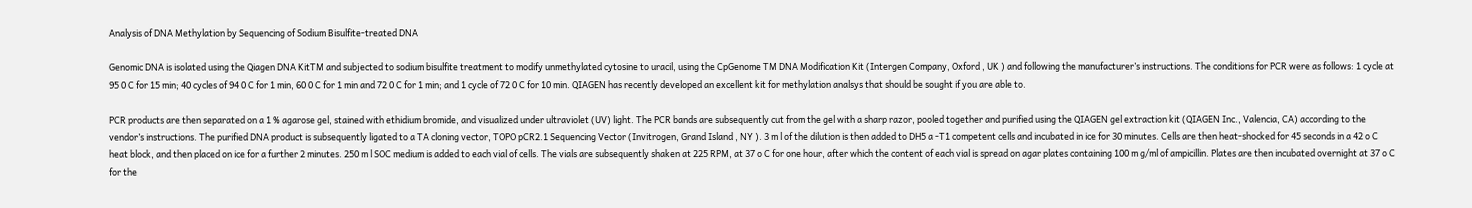Analysis of DNA Methylation by Sequencing of Sodium Bisulfite-treated DNA

Genomic DNA is isolated using the Qiagen DNA KitTM and subjected to sodium bisulfite treatment to modify unmethylated cytosine to uracil, using the CpGenome TM DNA Modification Kit (Intergen Company, Oxford , UK ) and following the manufacturer’s instructions. The conditions for PCR were as follows: 1 cycle at 95 0 C for 15 min; 40 cycles of 94 0 C for 1 min, 60 0 C for 1 min and 72 0 C for 1 min; and 1 cycle of 72 0 C for 10 min. QIAGEN has recently developed an excellent kit for methylation analsys that should be sought if you are able to.

PCR products are then separated on a 1 % agarose gel, stained with ethidium bromide, and visualized under ultraviolet (UV) light. The PCR bands are subsequently cut from the gel with a sharp razor, pooled together and purified using the QIAGEN gel extraction kit (QIAGEN Inc., Valencia, CA) according to the vendor’s instructions. The purified DNA product is subsequently ligated to a TA cloning vector, TOPO pCR2.1 Sequencing Vector (Invitrogen, Grand Island , NY ). 3 m l of the dilution is then added to DH5 a -T1 competent cells and incubated in ice for 30 minutes. Cells are then heat-shocked for 45 seconds in a 42 o C heat block, and then placed on ice for a further 2 minutes. 250 m l SOC medium is added to each vial of cells. The vials are subsequently shaken at 225 RPM, at 37 o C for one hour, after which the content of each vial is spread on agar plates containing 100 m g/ml of ampicillin. Plates are then incubated overnight at 37 o C for the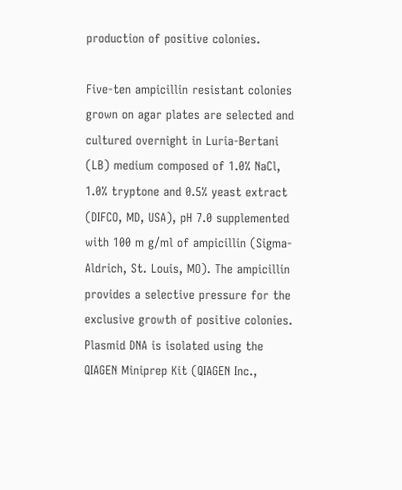production of positive colonies.

Five-ten ampicillin resistant colonies grown on agar plates are selected and cultured overnight in Luria-Bertani (LB) medium composed of 1.0% NaCl, 1.0% tryptone and 0.5% yeast extract (DIFCO, MD, USA), pH 7.0 supplemented with 100 m g/ml of ampicillin (Sigma-Aldrich, St. Louis, MO). The ampicillin provides a selective pressure for the exclusive growth of positive colonies. Plasmid DNA is isolated using the QIAGEN Miniprep Kit (QIAGEN Inc.,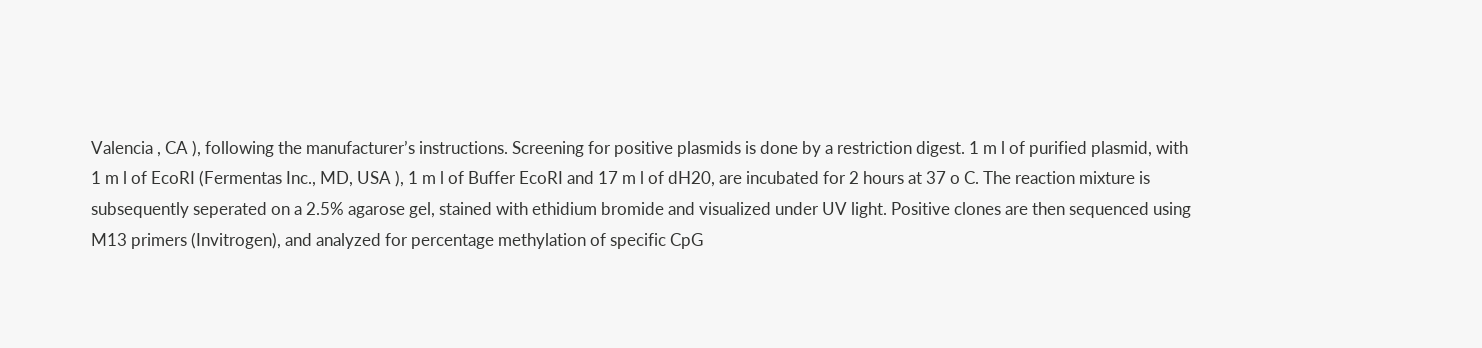Valencia , CA ), following the manufacturer’s instructions. Screening for positive plasmids is done by a restriction digest. 1 m l of purified plasmid, with 1 m l of EcoRI (Fermentas Inc., MD, USA ), 1 m l of Buffer EcoRI and 17 m l of dH20, are incubated for 2 hours at 37 o C. The reaction mixture is subsequently seperated on a 2.5% agarose gel, stained with ethidium bromide and visualized under UV light. Positive clones are then sequenced using M13 primers (Invitrogen), and analyzed for percentage methylation of specific CpG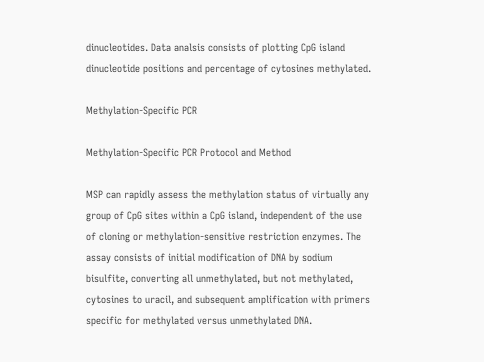dinucleotides. Data analsis consists of plotting CpG island dinucleotide positions and percentage of cytosines methylated.

Methylation-Specific PCR

Methylation-Specific PCR Protocol and Method

MSP can rapidly assess the methylation status of virtually any group of CpG sites within a CpG island, independent of the use of cloning or methylation-sensitive restriction enzymes. The assay consists of initial modification of DNA by sodium bisulfite, converting all unmethylated, but not methylated, cytosines to uracil, and subsequent amplification with primers specific for methylated versus unmethylated DNA.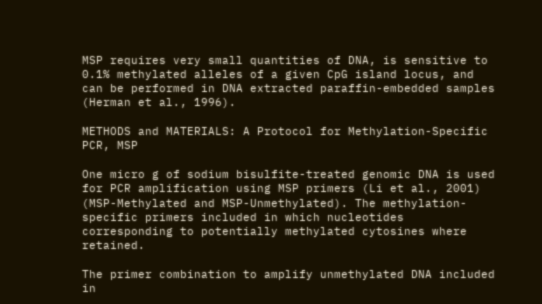MSP requires very small quantities of DNA, is sensitive to 0.1% methylated alleles of a given CpG island locus, and can be performed in DNA extracted paraffin-embedded samples (Herman et al., 1996).

METHODS and MATERIALS: A Protocol for Methylation-Specific PCR, MSP

One micro g of sodium bisulfite-treated genomic DNA is used for PCR amplification using MSP primers (Li et al., 2001) (MSP-Methylated and MSP-Unmethylated). The methylation-specific primers included in which nucleotides corresponding to potentially methylated cytosines where retained.

The primer combination to amplify unmethylated DNA included in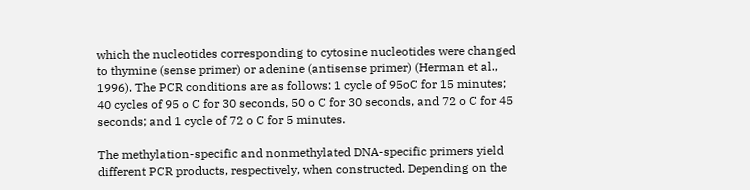which the nucleotides corresponding to cytosine nucleotides were changed to thymine (sense primer) or adenine (antisense primer) (Herman et al., 1996). The PCR conditions are as follows: 1 cycle of 95oC for 15 minutes; 40 cycles of 95 o C for 30 seconds, 50 o C for 30 seconds, and 72 o C for 45 seconds; and 1 cycle of 72 o C for 5 minutes.

The methylation-specific and nonmethylated DNA-specific primers yield different PCR products, respectively, when constructed. Depending on the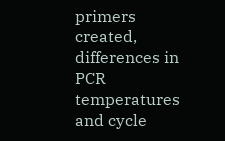primers created, differences in PCR temperatures and cycle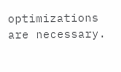optimizations are necessary.